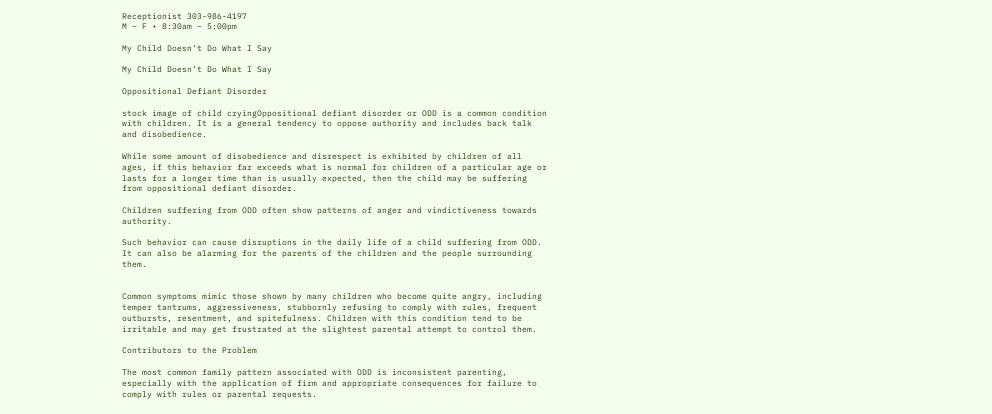Receptionist 303-986-4197
M – F • 8:30am – 5:00pm

My Child Doesn’t Do What I Say

My Child Doesn’t Do What I Say

Oppositional Defiant Disorder

stock image of child cryingOppositional defiant disorder or ODD is a common condition with children. It is a general tendency to oppose authority and includes back talk and disobedience.

While some amount of disobedience and disrespect is exhibited by children of all ages, if this behavior far exceeds what is normal for children of a particular age or lasts for a longer time than is usually expected, then the child may be suffering from oppositional defiant disorder.

Children suffering from ODD often show patterns of anger and vindictiveness towards authority.

Such behavior can cause disruptions in the daily life of a child suffering from ODD. It can also be alarming for the parents of the children and the people surrounding them.


Common symptoms mimic those shown by many children who become quite angry, including temper tantrums, aggressiveness, stubbornly refusing to comply with rules, frequent outbursts, resentment, and spitefulness. Children with this condition tend to be irritable and may get frustrated at the slightest parental attempt to control them.

Contributors to the Problem

The most common family pattern associated with ODD is inconsistent parenting, especially with the application of firm and appropriate consequences for failure to comply with rules or parental requests.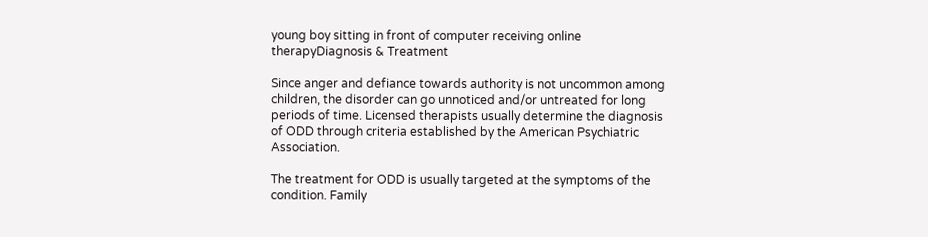young boy sitting in front of computer receiving online therapyDiagnosis & Treatment

Since anger and defiance towards authority is not uncommon among children, the disorder can go unnoticed and/or untreated for long periods of time. Licensed therapists usually determine the diagnosis of ODD through criteria established by the American Psychiatric Association.

The treatment for ODD is usually targeted at the symptoms of the condition. Family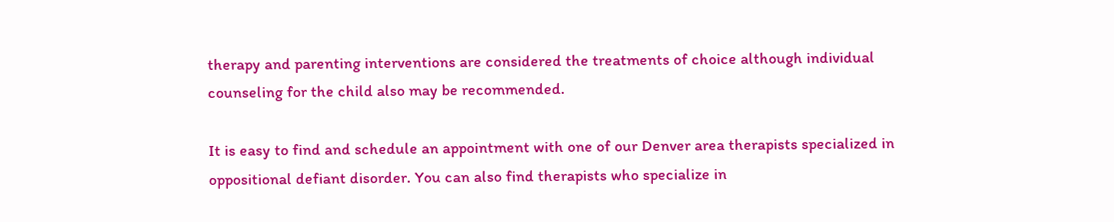therapy and parenting interventions are considered the treatments of choice although individual counseling for the child also may be recommended.

It is easy to find and schedule an appointment with one of our Denver area therapists specialized in oppositional defiant disorder. You can also find therapists who specialize in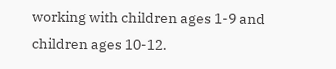working with children ages 1-9 and children ages 10-12.